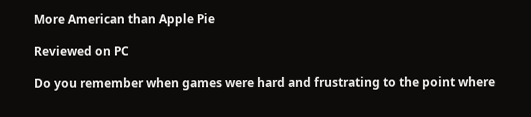More American than Apple Pie

Reviewed on PC

Do you remember when games were hard and frustrating to the point where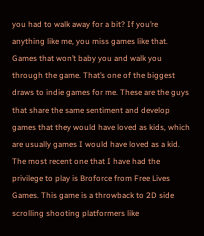you had to walk away for a bit? If you’re anything like me, you miss games like that. Games that won’t baby you and walk you through the game. That’s one of the biggest draws to indie games for me. These are the guys that share the same sentiment and develop games that they would have loved as kids, which are usually games I would have loved as a kid. The most recent one that I have had the privilege to play is Broforce from Free Lives Games. This game is a throwback to 2D side scrolling shooting platformers like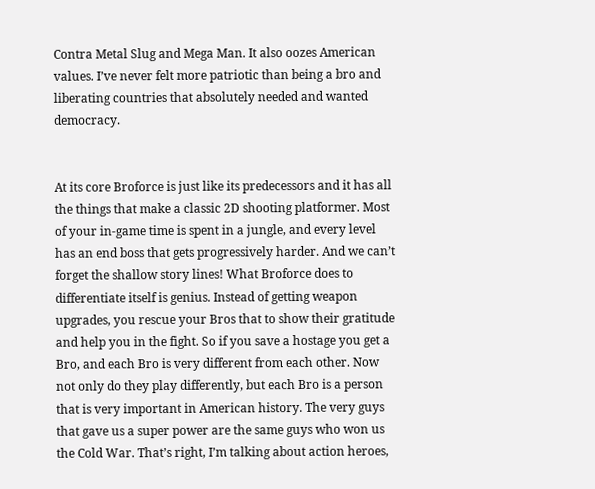Contra Metal Slug and Mega Man. It also oozes American values. I’ve never felt more patriotic than being a bro and liberating countries that absolutely needed and wanted democracy.


At its core Broforce is just like its predecessors and it has all the things that make a classic 2D shooting platformer. Most of your in-game time is spent in a jungle, and every level has an end boss that gets progressively harder. And we can’t forget the shallow story lines! What Broforce does to differentiate itself is genius. Instead of getting weapon upgrades, you rescue your Bros that to show their gratitude and help you in the fight. So if you save a hostage you get a Bro, and each Bro is very different from each other. Now not only do they play differently, but each Bro is a person that is very important in American history. The very guys that gave us a super power are the same guys who won us the Cold War. That’s right, I’m talking about action heroes,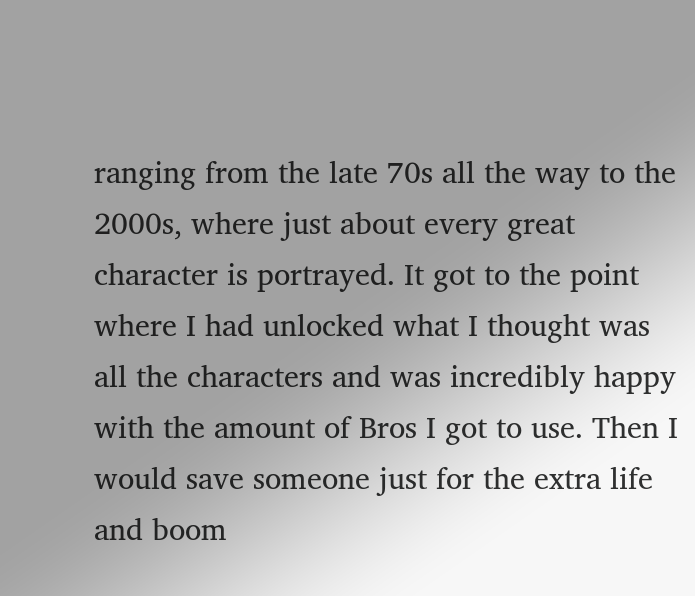ranging from the late 70s all the way to the 2000s, where just about every great character is portrayed. It got to the point where I had unlocked what I thought was all the characters and was incredibly happy with the amount of Bros I got to use. Then I would save someone just for the extra life and boom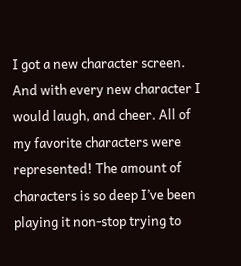I got a new character screen. And with every new character I would laugh, and cheer. All of my favorite characters were represented! The amount of characters is so deep I’ve been playing it non-stop trying to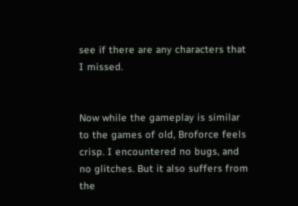see if there are any characters that I missed.


Now while the gameplay is similar to the games of old, Broforce feels crisp. I encountered no bugs, and no glitches. But it also suffers from the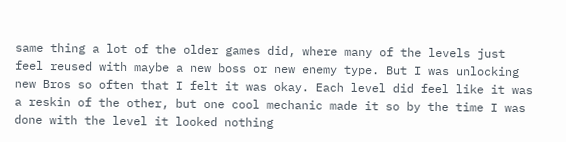same thing a lot of the older games did, where many of the levels just feel reused with maybe a new boss or new enemy type. But I was unlocking new Bros so often that I felt it was okay. Each level did feel like it was a reskin of the other, but one cool mechanic made it so by the time I was done with the level it looked nothing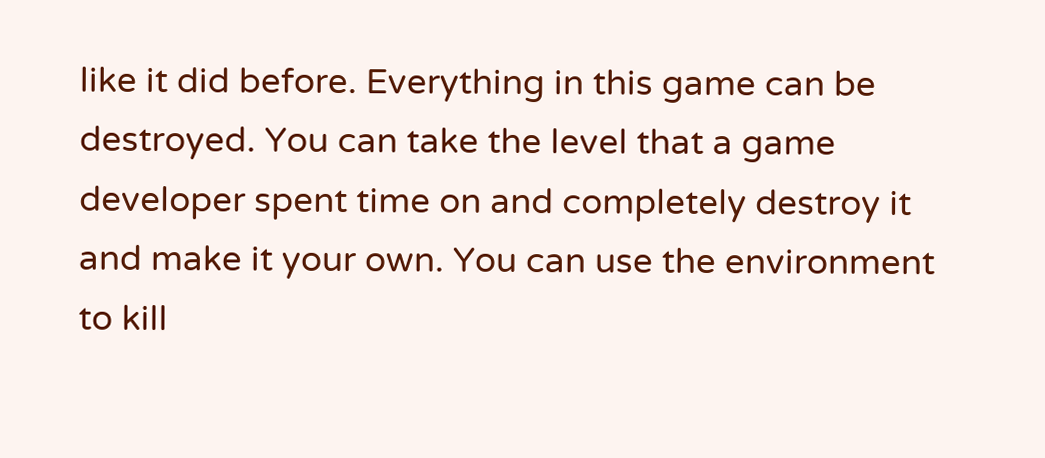like it did before. Everything in this game can be destroyed. You can take the level that a game developer spent time on and completely destroy it and make it your own. You can use the environment to kill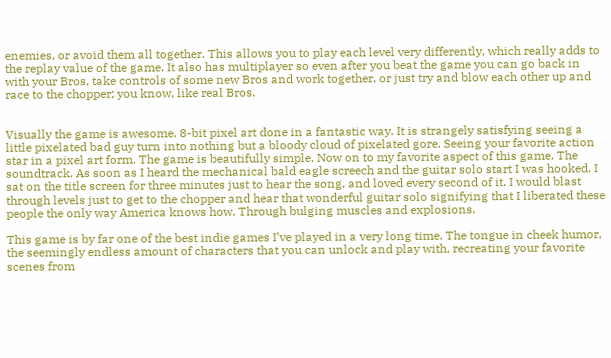enemies, or avoid them all together. This allows you to play each level very differently, which really adds to the replay value of the game. It also has multiplayer so even after you beat the game you can go back in with your Bros, take controls of some new Bros and work together, or just try and blow each other up and race to the chopper; you know, like real Bros.


Visually the game is awesome. 8-bit pixel art done in a fantastic way. It is strangely satisfying seeing a little pixelated bad guy turn into nothing but a bloody cloud of pixelated gore. Seeing your favorite action star in a pixel art form. The game is beautifully simple. Now on to my favorite aspect of this game. The soundtrack. As soon as I heard the mechanical bald eagle screech and the guitar solo start I was hooked. I sat on the title screen for three minutes just to hear the song, and loved every second of it. I would blast through levels just to get to the chopper and hear that wonderful guitar solo signifying that I liberated these people the only way America knows how. Through bulging muscles and explosions.

This game is by far one of the best indie games I’ve played in a very long time. The tongue in cheek humor, the seemingly endless amount of characters that you can unlock and play with, recreating your favorite scenes from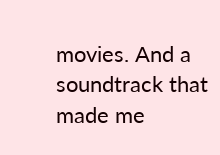movies. And a soundtrack that made me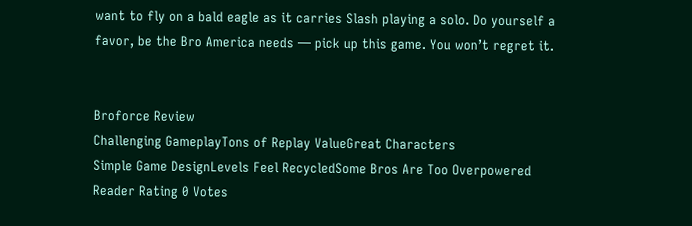want to fly on a bald eagle as it carries Slash playing a solo. Do yourself a favor, be the Bro America needs — pick up this game. You won’t regret it.


Broforce Review
Challenging GameplayTons of Replay ValueGreat Characters
Simple Game DesignLevels Feel RecycledSome Bros Are Too Overpowered
Reader Rating 0 Votes